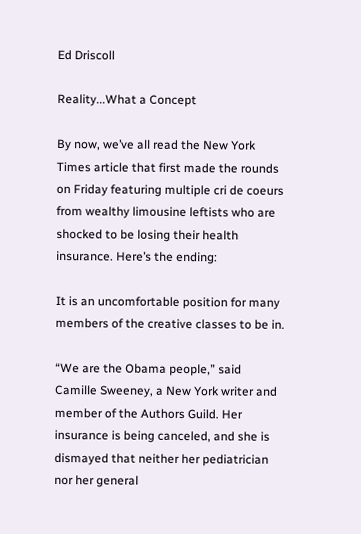Ed Driscoll

Reality...What a Concept

By now, we’ve all read the New York Times article that first made the rounds on Friday featuring multiple cri de coeurs from wealthy limousine leftists who are shocked to be losing their health insurance. Here’s the ending:

It is an uncomfortable position for many members of the creative classes to be in.

“We are the Obama people,” said Camille Sweeney, a New York writer and member of the Authors Guild. Her insurance is being canceled, and she is dismayed that neither her pediatrician nor her general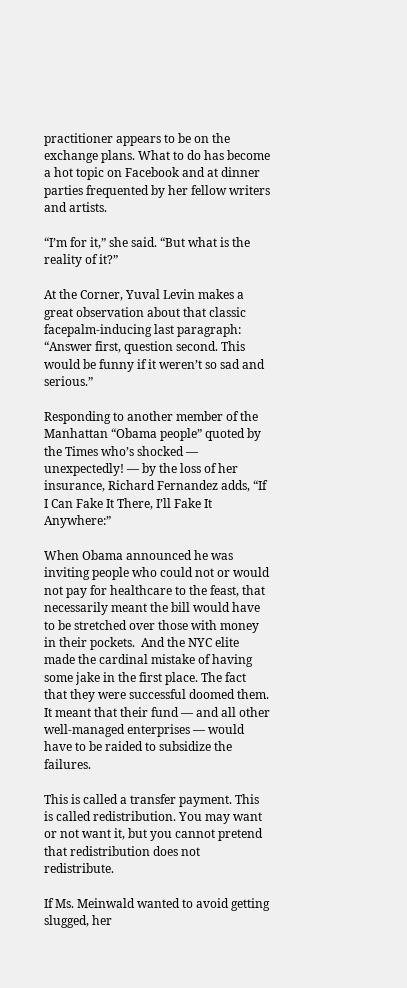practitioner appears to be on the exchange plans. What to do has become a hot topic on Facebook and at dinner parties frequented by her fellow writers and artists.

“I’m for it,” she said. “But what is the reality of it?”

At the Corner, Yuval Levin makes a great observation about that classic facepalm-inducing last paragraph: “Answer first, question second. This would be funny if it weren’t so sad and serious.”

Responding to another member of the Manhattan “Obama people” quoted by the Times who’s shocked — unexpectedly! — by the loss of her insurance, Richard Fernandez adds, “If I Can Fake It There, I’ll Fake It Anywhere:”

When Obama announced he was inviting people who could not or would not pay for healthcare to the feast, that necessarily meant the bill would have to be stretched over those with money in their pockets.  And the NYC elite made the cardinal mistake of having some jake in the first place. The fact that they were successful doomed them. It meant that their fund — and all other well-managed enterprises — would have to be raided to subsidize the failures.

This is called a transfer payment. This is called redistribution. You may want or not want it, but you cannot pretend that redistribution does not redistribute.

If Ms. Meinwald wanted to avoid getting slugged, her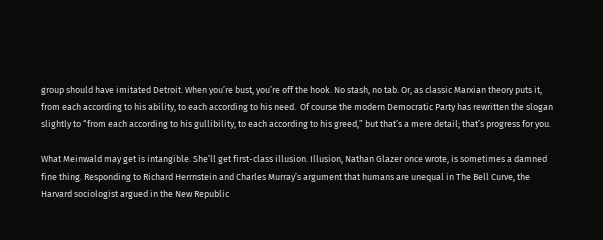group should have imitated Detroit. When you’re bust, you’re off the hook. No stash, no tab. Or, as classic Marxian theory puts it, from each according to his ability, to each according to his need.  Of course the modern Democratic Party has rewritten the slogan slightly to “from each according to his gullibility, to each according to his greed,” but that’s a mere detail; that’s progress for you.

What Meinwald may get is intangible. She’ll get first-class illusion. Illusion, Nathan Glazer once wrote, is sometimes a damned fine thing. Responding to Richard Herrnstein and Charles Murray’s argument that humans are unequal in The Bell Curve, the Harvard sociologist argued in the New Republic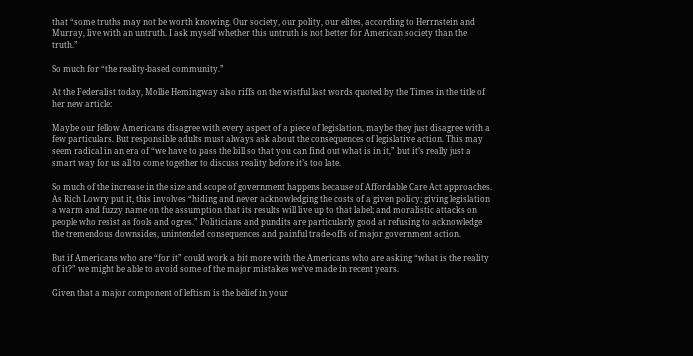that “some truths may not be worth knowing. Our society, our polity, our elites, according to Herrnstein and Murray, live with an untruth. I ask myself whether this untruth is not better for American society than the truth.”

So much for “the reality-based community.”

At the Federalist today, Mollie Hemingway also riffs on the wistful last words quoted by the Times in the title of her new article:

Maybe our fellow Americans disagree with every aspect of a piece of legislation, maybe they just disagree with a few particulars. But responsible adults must always ask about the consequences of legislative action. This may seem radical in an era of “we have to pass the bill so that you can find out what is in it,” but it’s really just a smart way for us all to come together to discuss reality before it’s too late.

So much of the increase in the size and scope of government happens because of Affordable Care Act approaches. As Rich Lowry put it, this involves “hiding and never acknowledging the costs of a given policy; giving legislation a warm and fuzzy name on the assumption that its results will live up to that label; and moralistic attacks on people who resist as fools and ogres.” Politicians and pundits are particularly good at refusing to acknowledge the tremendous downsides, unintended consequences and painful trade-offs of major government action.

But if Americans who are “for it” could work a bit more with the Americans who are asking “what is the reality of it?” we might be able to avoid some of the major mistakes we’ve made in recent years.

Given that a major component of leftism is the belief in your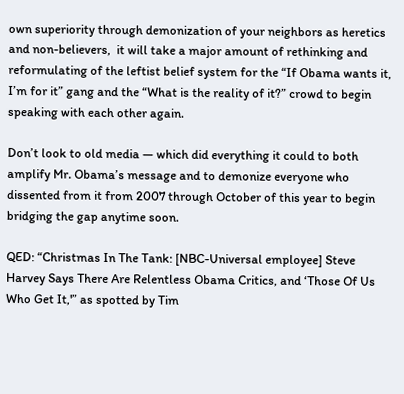own superiority through demonization of your neighbors as heretics and non-believers,  it will take a major amount of rethinking and reformulating of the leftist belief system for the “If Obama wants it, I’m for it” gang and the “What is the reality of it?” crowd to begin speaking with each other again.

Don’t look to old media — which did everything it could to both amplify Mr. Obama’s message and to demonize everyone who dissented from it from 2007 through October of this year to begin bridging the gap anytime soon.

QED: “Christmas In The Tank: [NBC-Universal employee] Steve Harvey Says There Are Relentless Obama Critics, and ‘Those Of Us Who Get It,'” as spotted by Tim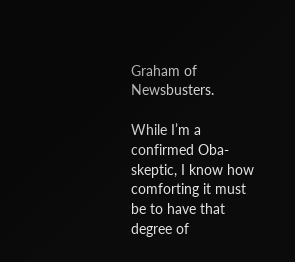Graham of Newsbusters.

While I’m a confirmed Oba-skeptic, I know how comforting it must be to have that degree of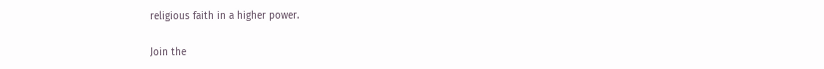religious faith in a higher power.

Join the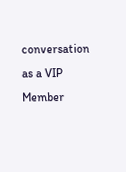conversation as a VIP Member